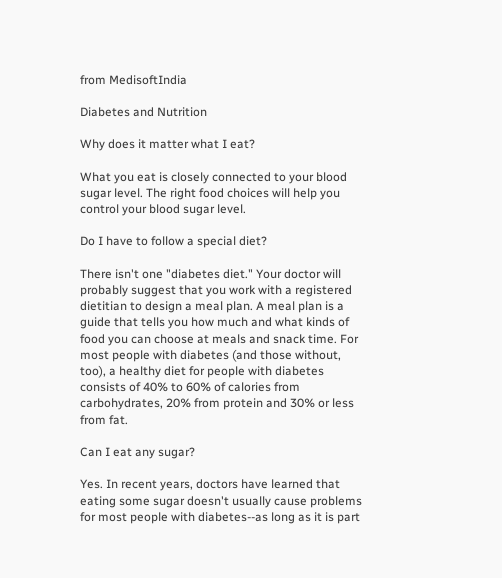from MedisoftIndia

Diabetes and Nutrition

Why does it matter what I eat?

What you eat is closely connected to your blood sugar level. The right food choices will help you control your blood sugar level.

Do I have to follow a special diet?

There isn't one "diabetes diet." Your doctor will probably suggest that you work with a registered dietitian to design a meal plan. A meal plan is a guide that tells you how much and what kinds of food you can choose at meals and snack time. For most people with diabetes (and those without, too), a healthy diet for people with diabetes consists of 40% to 60% of calories from carbohydrates, 20% from protein and 30% or less from fat.

Can I eat any sugar?

Yes. In recent years, doctors have learned that eating some sugar doesn't usually cause problems for most people with diabetes--as long as it is part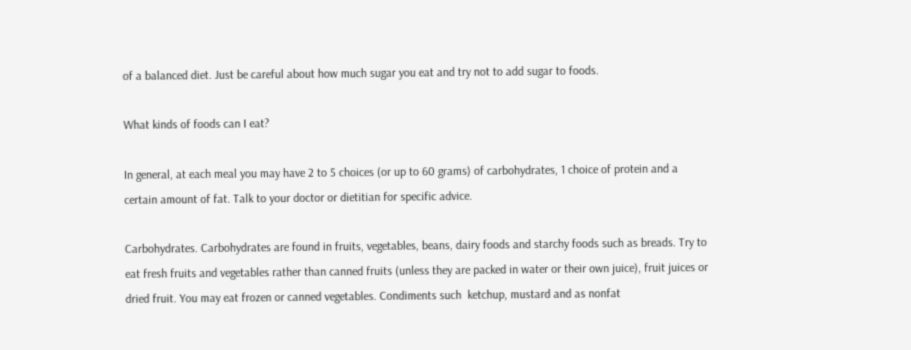of a balanced diet. Just be careful about how much sugar you eat and try not to add sugar to foods.

What kinds of foods can I eat?

In general, at each meal you may have 2 to 5 choices (or up to 60 grams) of carbohydrates, 1 choice of protein and a certain amount of fat. Talk to your doctor or dietitian for specific advice.

Carbohydrates. Carbohydrates are found in fruits, vegetables, beans, dairy foods and starchy foods such as breads. Try to eat fresh fruits and vegetables rather than canned fruits (unless they are packed in water or their own juice), fruit juices or dried fruit. You may eat frozen or canned vegetables. Condiments such  ketchup, mustard and as nonfat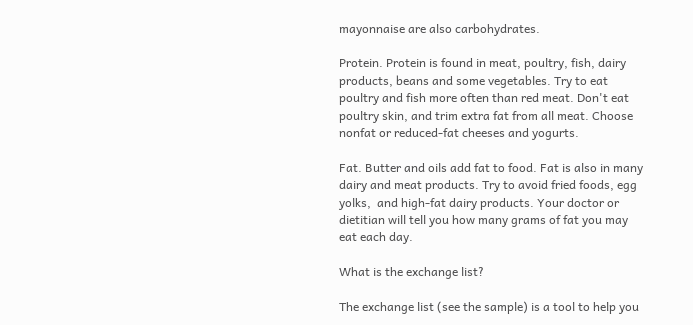mayonnaise are also carbohydrates.

Protein. Protein is found in meat, poultry, fish, dairy products, beans and some vegetables. Try to eat poultry and fish more often than red meat. Don't eat poultry skin, and trim extra fat from all meat. Choose nonfat or reduced-fat cheeses and yogurts.

Fat. Butter and oils add fat to food. Fat is also in many dairy and meat products. Try to avoid fried foods, egg yolks,  and high-fat dairy products. Your doctor or dietitian will tell you how many grams of fat you may eat each day.

What is the exchange list?

The exchange list (see the sample) is a tool to help you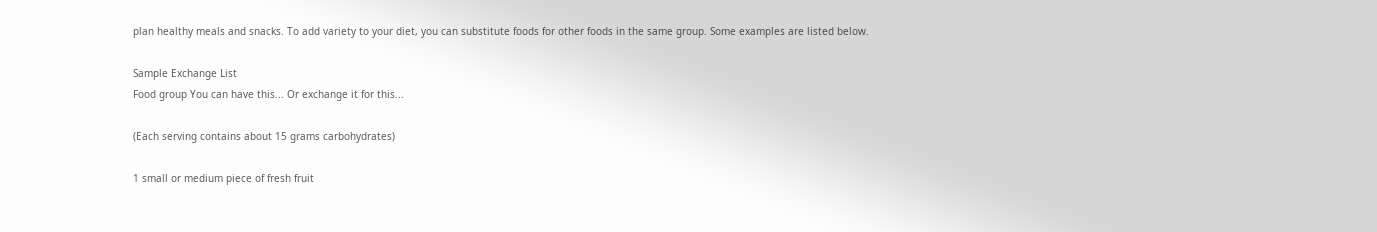plan healthy meals and snacks. To add variety to your diet, you can substitute foods for other foods in the same group. Some examples are listed below.

Sample Exchange List
Food group You can have this... Or exchange it for this...

(Each serving contains about 15 grams carbohydrates)

1 small or medium piece of fresh fruit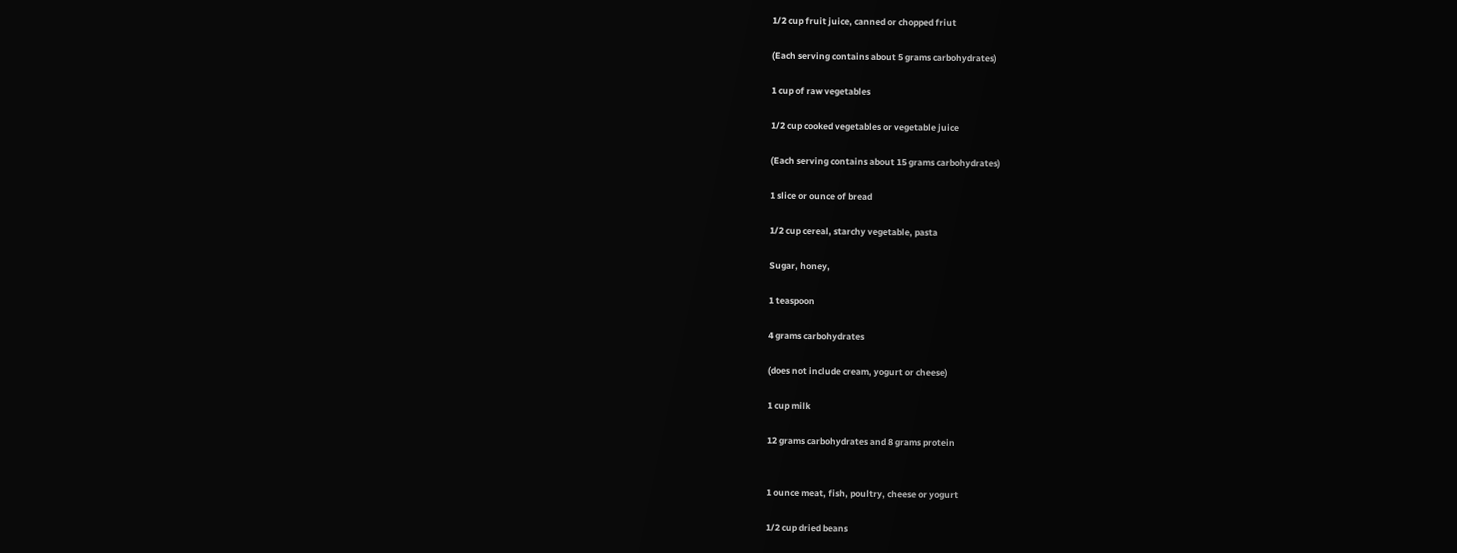1/2 cup fruit juice, canned or chopped friut

(Each serving contains about 5 grams carbohydrates)

1 cup of raw vegetables

1/2 cup cooked vegetables or vegetable juice

(Each serving contains about 15 grams carbohydrates)

1 slice or ounce of bread

1/2 cup cereal, starchy vegetable, pasta

Sugar, honey,

1 teaspoon

4 grams carbohydrates

(does not include cream, yogurt or cheese)

1 cup milk

12 grams carbohydrates and 8 grams protein


1 ounce meat, fish, poultry, cheese or yogurt

1/2 cup dried beans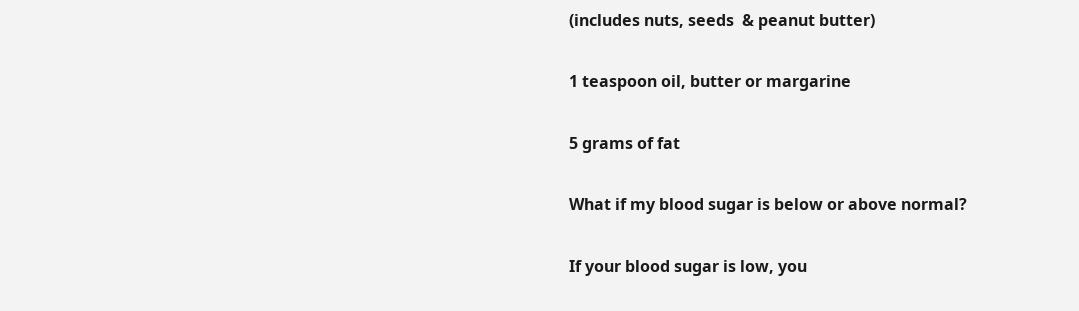(includes nuts, seeds  & peanut butter)

1 teaspoon oil, butter or margarine

5 grams of fat

What if my blood sugar is below or above normal?

If your blood sugar is low, you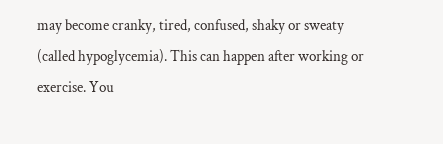may become cranky, tired, confused, shaky or sweaty (called hypoglycemia). This can happen after working or exercise. You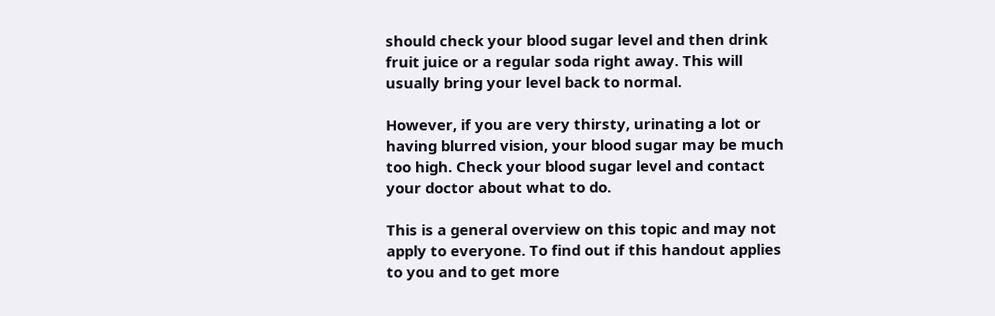should check your blood sugar level and then drink fruit juice or a regular soda right away. This will usually bring your level back to normal.

However, if you are very thirsty, urinating a lot or having blurred vision, your blood sugar may be much too high. Check your blood sugar level and contact your doctor about what to do.

This is a general overview on this topic and may not apply to everyone. To find out if this handout applies to you and to get more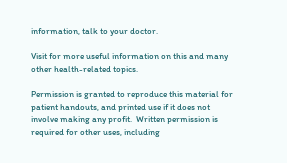information, talk to your doctor.

Visit for more useful information on this and many other health-related topics.

Permission is granted to reproduce this material for patient handouts, and printed use if it does not involve making any profit.  Written permission is required for other uses, including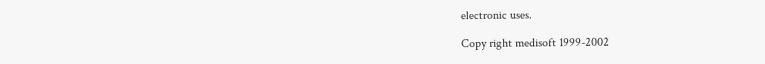electronic uses.

Copy right medisoft 1999-2002